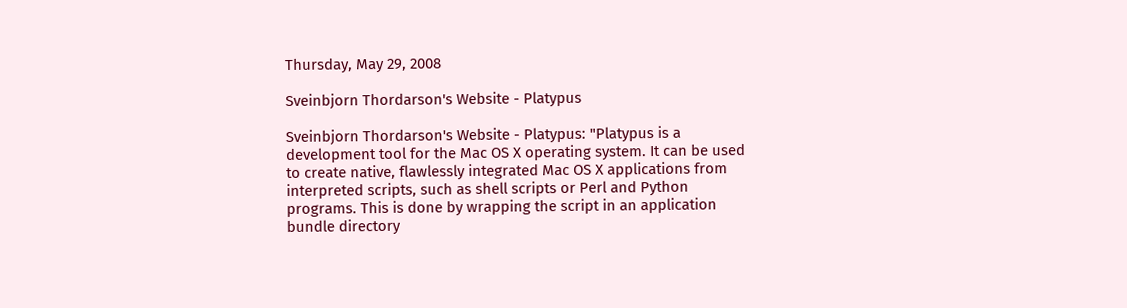Thursday, May 29, 2008

Sveinbjorn Thordarson's Website - Platypus

Sveinbjorn Thordarson's Website - Platypus: "Platypus is a development tool for the Mac OS X operating system. It can be used to create native, flawlessly integrated Mac OS X applications from interpreted scripts, such as shell scripts or Perl and Python programs. This is done by wrapping the script in an application bundle directory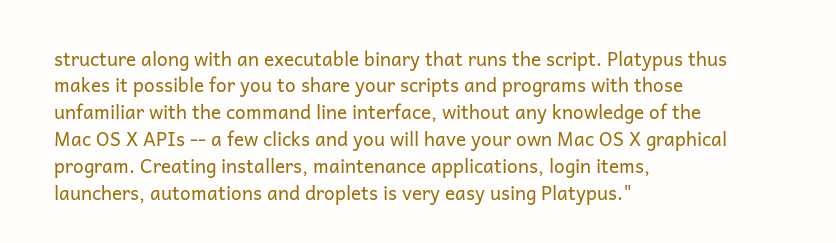structure along with an executable binary that runs the script. Platypus thus makes it possible for you to share your scripts and programs with those unfamiliar with the command line interface, without any knowledge of the Mac OS X APIs -- a few clicks and you will have your own Mac OS X graphical program. Creating installers, maintenance applications, login items, launchers, automations and droplets is very easy using Platypus."